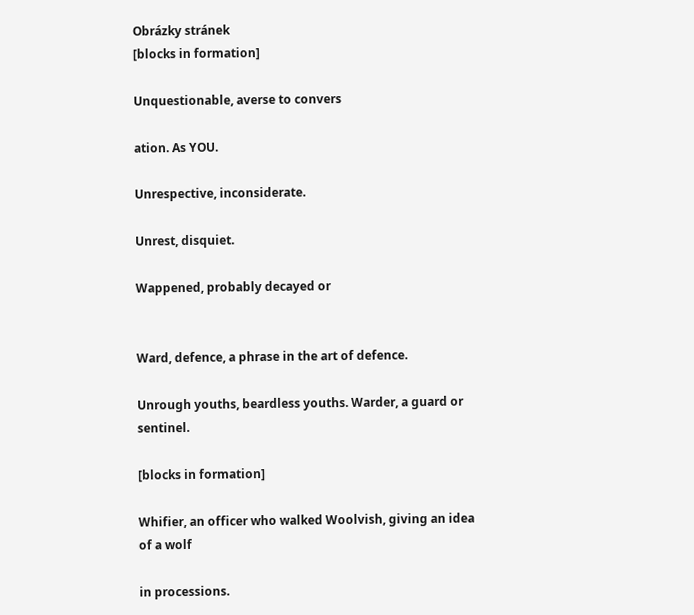Obrázky stránek
[blocks in formation]

Unquestionable, averse to convers

ation. As YOU.

Unrespective, inconsiderate.

Unrest, disquiet.

Wappened, probably decayed or


Ward, defence, a phrase in the art of defence.

Unrough youths, beardless youths. Warder, a guard or sentinel.

[blocks in formation]

Whifier, an officer who walked Woolvish, giving an idea of a wolf

in processions.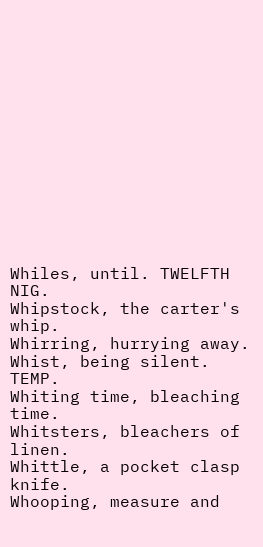Whiles, until. TWELFTH NIG.
Whipstock, the carter's whip.
Whirring, hurrying away.
Whist, being silent. TEMP.
Whiting time, bleaching time.
Whitsters, bleachers of linen.
Whittle, a pocket clasp knife.
Whooping, measure and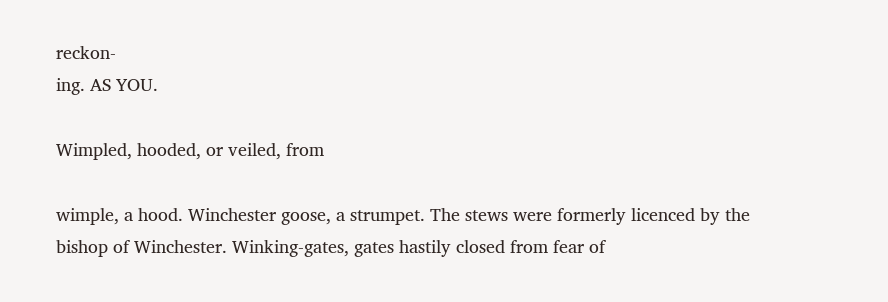reckon-
ing. AS YOU.

Wimpled, hooded, or veiled, from

wimple, a hood. Winchester goose, a strumpet. The stews were formerly licenced by the bishop of Winchester. Winking-gates, gates hastily closed from fear of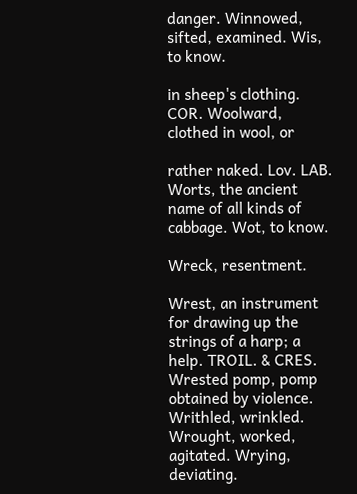danger. Winnowed, sifted, examined. Wis, to know.

in sheep's clothing. COR. Woolward, clothed in wool, or

rather naked. Lov. LAB. Worts, the ancient name of all kinds of cabbage. Wot, to know.

Wreck, resentment.

Wrest, an instrument for drawing up the strings of a harp; a help. TROIL. & CRES. Wrested pomp, pomp obtained by violence. Writhled, wrinkled. Wrought, worked, agitated. Wrying, deviating.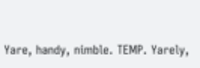Yare, handy, nimble. TEMP. Yarely,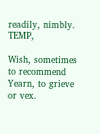readily, nimbly. TEMP,

Wish, sometimes to recommend Yearn, to grieve or vex.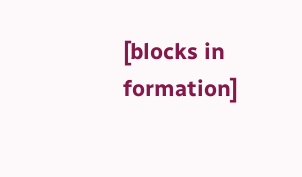[blocks in formation]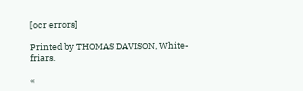[ocr errors]

Printed by THOMAS DAVISON, White-friars.

«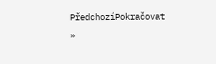PředchozíPokračovat »